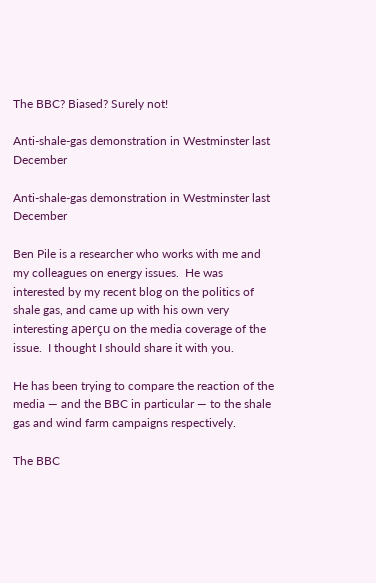The BBC? Biased? Surely not!

Anti-shale-gas demonstration in Westminster last December

Anti-shale-gas demonstration in Westminster last December

Ben Pile is a researcher who works with me and my colleagues on energy issues.  He was interested by my recent blog on the politics of shale gas, and came up with his own very interesting aperçu on the media coverage of the issue.  I thought I should share it with you.

He has been trying to compare the reaction of the media — and the BBC in particular — to the shale gas and wind farm campaigns respectively.

The BBC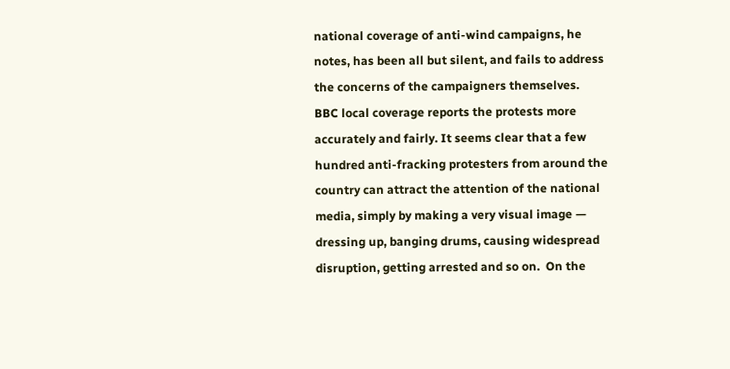national coverage of anti-wind campaigns, he notes, has been all but silent, and fails to address the concerns of the campaigners themselves.  BBC local coverage reports the protests more accurately and fairly. It seems clear that a few hundred anti-fracking protesters from around the country can attract the attention of the national media, simply by making a very visual image — dressing up, banging drums, causing widespread disruption, getting arrested and so on.  On the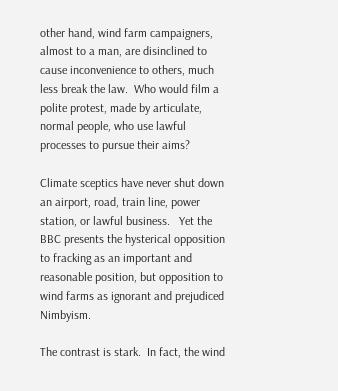other hand, wind farm campaigners, almost to a man, are disinclined to cause inconvenience to others, much less break the law.  Who would film a polite protest, made by articulate, normal people, who use lawful processes to pursue their aims?

Climate sceptics have never shut down an airport, road, train line, power station, or lawful business.   Yet the BBC presents the hysterical opposition to fracking as an important and reasonable position, but opposition to wind farms as ignorant and prejudiced Nimbyism.

The contrast is stark.  In fact, the wind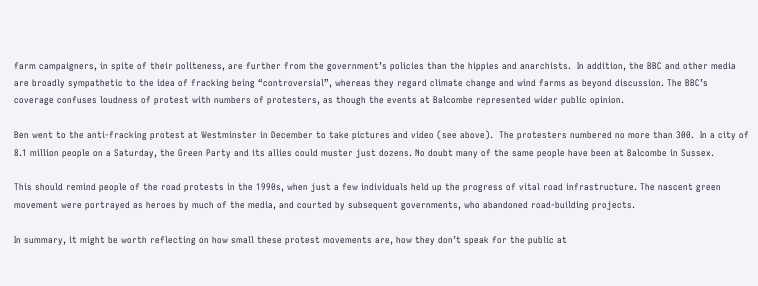farm campaigners, in spite of their politeness, are further from the government’s policies than the hippies and anarchists.  In addition, the BBC and other media are broadly sympathetic to the idea of fracking being “controversial”, whereas they regard climate change and wind farms as beyond discussion. The BBC’s coverage confuses loudness of protest with numbers of protesters, as though the events at Balcombe represented wider public opinion.

Ben went to the anti-fracking protest at Westminster in December to take pictures and video (see above).  The protesters numbered no more than 300.  In a city of 8.1 million people on a Saturday, the Green Party and its allies could muster just dozens. No doubt many of the same people have been at Balcombe in Sussex.

This should remind people of the road protests in the 1990s, when just a few individuals held up the progress of vital road infrastructure. The nascent green movement were portrayed as heroes by much of the media, and courted by subsequent governments, who abandoned road-building projects.

In summary, it might be worth reflecting on how small these protest movements are, how they don’t speak for the public at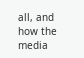all, and how the media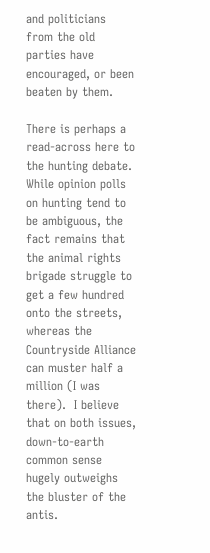and politicians from the old parties have encouraged, or been beaten by them.

There is perhaps a read-across here to the hunting debate.  While opinion polls on hunting tend to be ambiguous, the fact remains that the animal rights brigade struggle to get a few hundred onto the streets, whereas the Countryside Alliance can muster half a million (I was there).  I believe that on both issues, down-to-earth common sense hugely outweighs the bluster of the antis.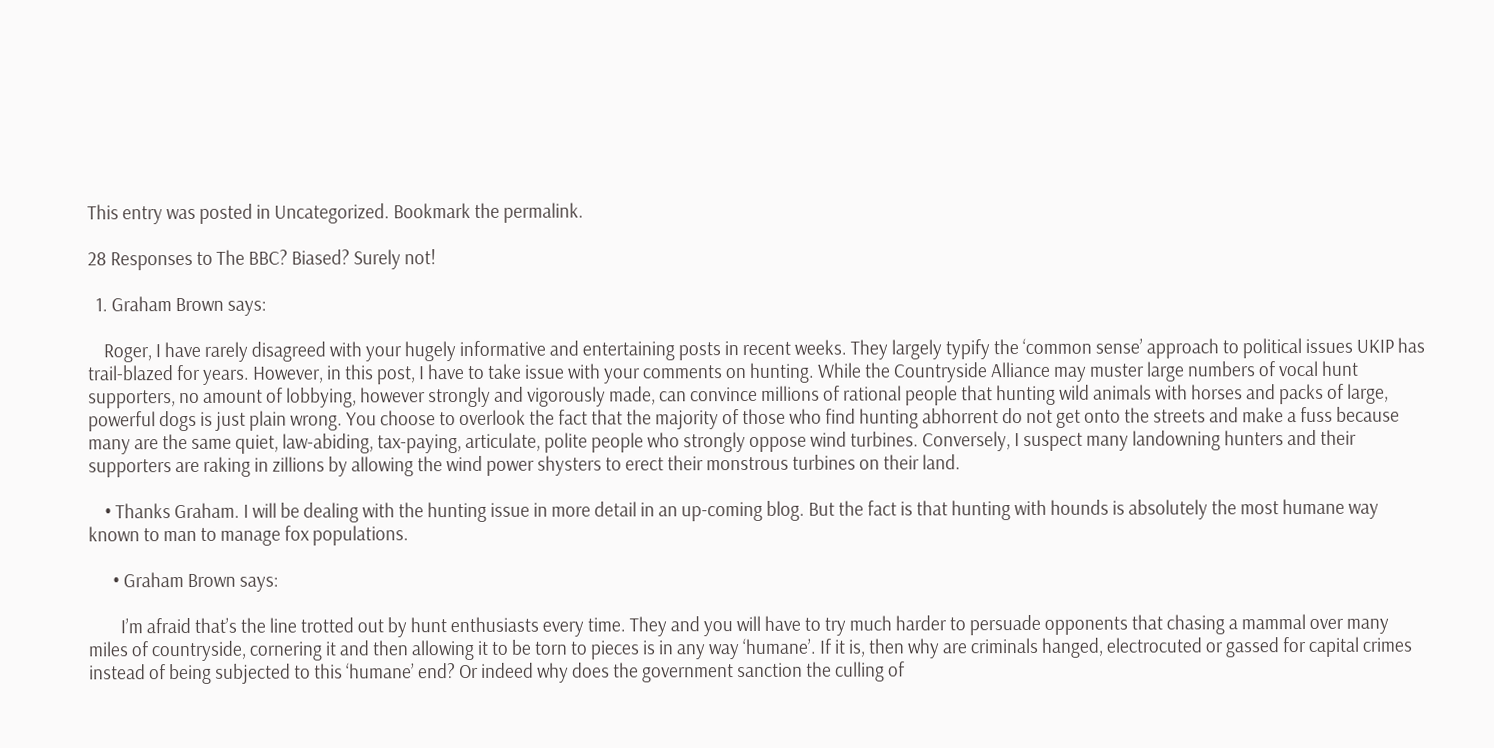This entry was posted in Uncategorized. Bookmark the permalink.

28 Responses to The BBC? Biased? Surely not!

  1. Graham Brown says:

    Roger, I have rarely disagreed with your hugely informative and entertaining posts in recent weeks. They largely typify the ‘common sense’ approach to political issues UKIP has trail-blazed for years. However, in this post, I have to take issue with your comments on hunting. While the Countryside Alliance may muster large numbers of vocal hunt supporters, no amount of lobbying, however strongly and vigorously made, can convince millions of rational people that hunting wild animals with horses and packs of large, powerful dogs is just plain wrong. You choose to overlook the fact that the majority of those who find hunting abhorrent do not get onto the streets and make a fuss because many are the same quiet, law-abiding, tax-paying, articulate, polite people who strongly oppose wind turbines. Conversely, I suspect many landowning hunters and their supporters are raking in zillions by allowing the wind power shysters to erect their monstrous turbines on their land.

    • Thanks Graham. I will be dealing with the hunting issue in more detail in an up-coming blog. But the fact is that hunting with hounds is absolutely the most humane way known to man to manage fox populations.

      • Graham Brown says:

        I’m afraid that’s the line trotted out by hunt enthusiasts every time. They and you will have to try much harder to persuade opponents that chasing a mammal over many miles of countryside, cornering it and then allowing it to be torn to pieces is in any way ‘humane’. If it is, then why are criminals hanged, electrocuted or gassed for capital crimes instead of being subjected to this ‘humane’ end? Or indeed why does the government sanction the culling of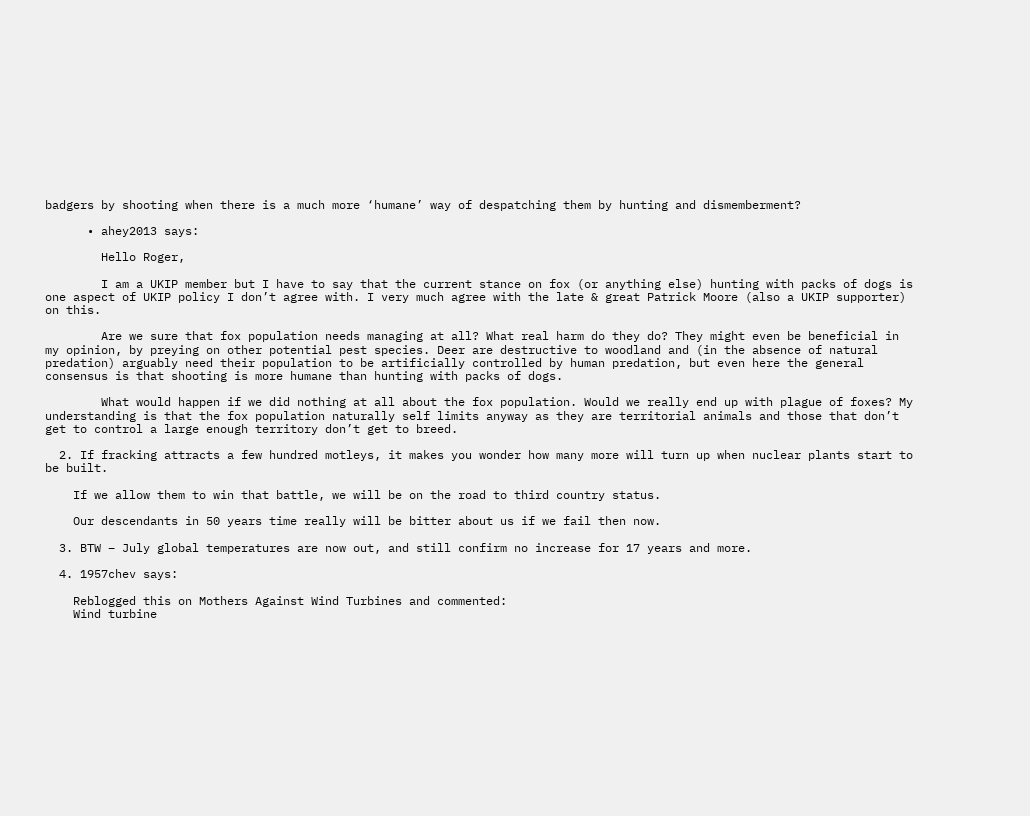badgers by shooting when there is a much more ‘humane’ way of despatching them by hunting and dismemberment?

      • ahey2013 says:

        Hello Roger,

        I am a UKIP member but I have to say that the current stance on fox (or anything else) hunting with packs of dogs is one aspect of UKIP policy I don’t agree with. I very much agree with the late & great Patrick Moore (also a UKIP supporter) on this.

        Are we sure that fox population needs managing at all? What real harm do they do? They might even be beneficial in my opinion, by preying on other potential pest species. Deer are destructive to woodland and (in the absence of natural predation) arguably need their population to be artificially controlled by human predation, but even here the general consensus is that shooting is more humane than hunting with packs of dogs.

        What would happen if we did nothing at all about the fox population. Would we really end up with plague of foxes? My understanding is that the fox population naturally self limits anyway as they are territorial animals and those that don’t get to control a large enough territory don’t get to breed.

  2. If fracking attracts a few hundred motleys, it makes you wonder how many more will turn up when nuclear plants start to be built.

    If we allow them to win that battle, we will be on the road to third country status.

    Our descendants in 50 years time really will be bitter about us if we fail then now.

  3. BTW – July global temperatures are now out, and still confirm no increase for 17 years and more.

  4. 1957chev says:

    Reblogged this on Mothers Against Wind Turbines and commented:
    Wind turbine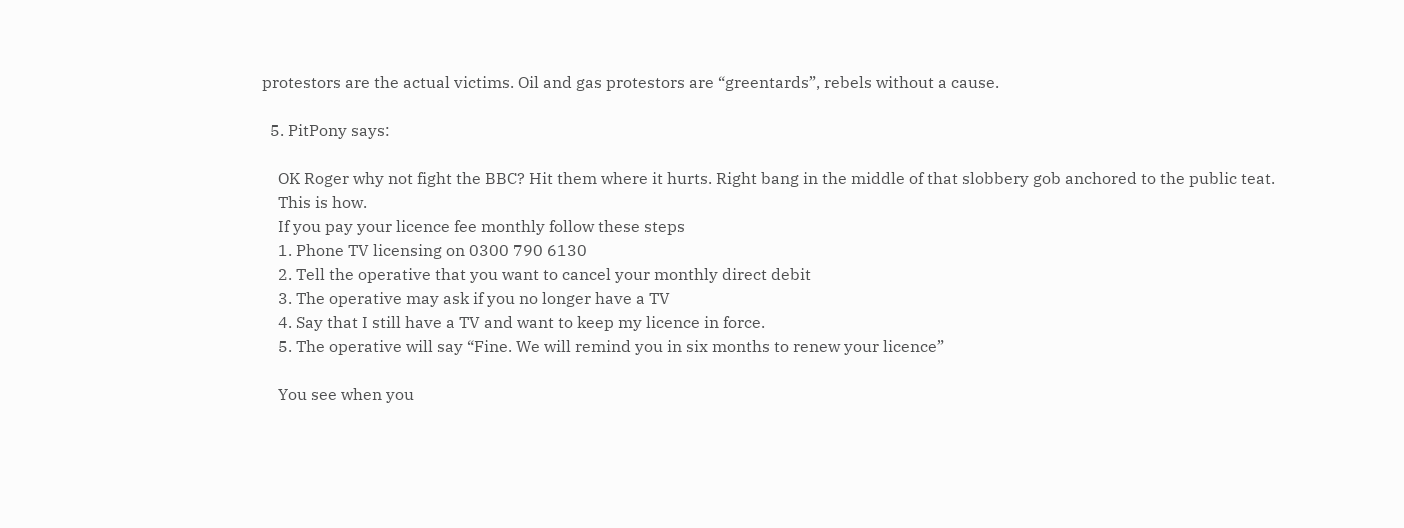protestors are the actual victims. Oil and gas protestors are “greentards”, rebels without a cause.

  5. PitPony says:

    OK Roger why not fight the BBC? Hit them where it hurts. Right bang in the middle of that slobbery gob anchored to the public teat.
    This is how.
    If you pay your licence fee monthly follow these steps
    1. Phone TV licensing on 0300 790 6130
    2. Tell the operative that you want to cancel your monthly direct debit
    3. The operative may ask if you no longer have a TV
    4. Say that I still have a TV and want to keep my licence in force.
    5. The operative will say “Fine. We will remind you in six months to renew your licence”

    You see when you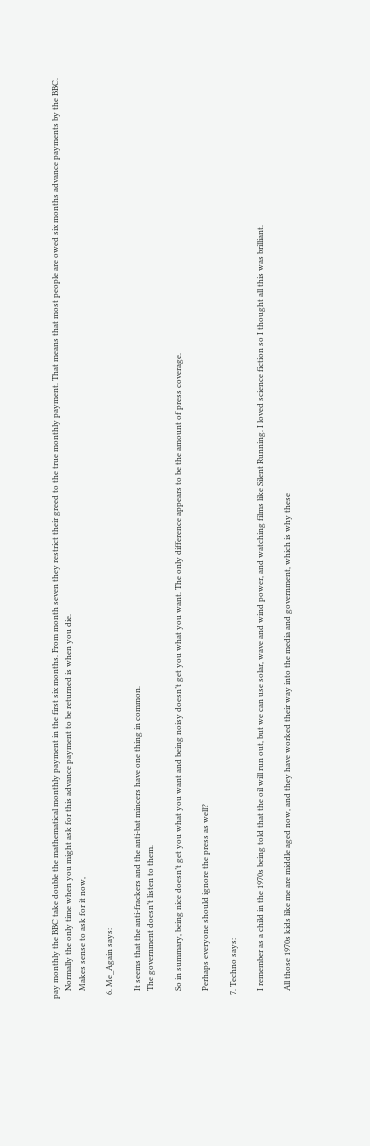pay monthly the BBC take double the mathematical monthly payment in the first six months. From month seven they restrict their greed to the true monthly payment. That means that most people are owed six months advance payments by the BBC.
    Normally the only time when you might ask for this advance payment to be returned is when you die.
    Makes sense to ask for it now,

  6. Me_Again says:

    It seems that the anti-frackers and the anti-bat mincers have one thing in common.
    The government doesn’t listen to them.

    So in summary, being nice doesn’t get you what you want and being noisy doesn’t get you what you want. The only difference appears to be the amount of press coverage.

    Perhaps everyone should ignore the press as well?

  7. Techno says:

    I remember as a child in the 1970s being told that the oil will run out, but we can use solar, wave and wind power, and watching films like Silent Running. I loved science fiction so I thought all this was brilliant.

    All those 1970s kids like me are middle aged now, and they have worked their way into the media and government, which is why these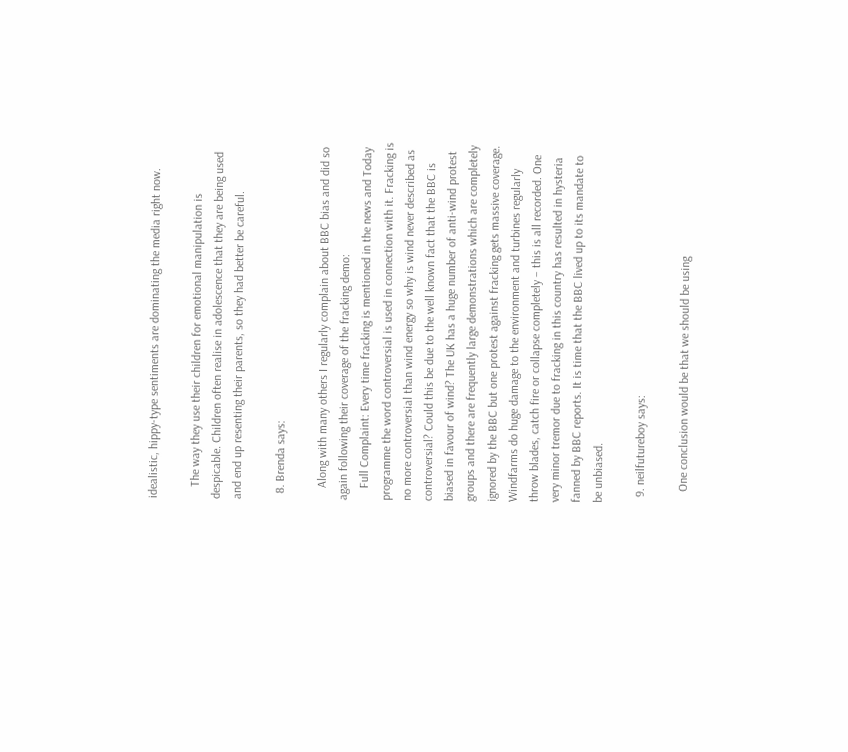idealistic, hippy-type sentiments are dominating the media right now.

    The way they use their children for emotional manipulation is despicable. Children often realise in adolescence that they are being used and end up resenting their parents, so they had better be careful.

  8. Brenda says:

    Along with many others I regularly complain about BBC bias and did so again following their coverage of the fracking demo:
    Full Complaint: Every time fracking is mentioned in the news and Today programme the word controversial is used in connection with it. Fracking is no more controversial than wind energy so why is wind never described as controversial? Could this be due to the well known fact that the BBC is biased in favour of wind? The UK has a huge number of anti-wind protest groups and there are frequently large demonstrations which are completely ignored by the BBC but one protest against fracking gets massive coverage. Windfarms do huge damage to the environment and turbines regularly throw blades, catch fire or collapse completely – this is all recorded. One very minor tremor due to fracking in this country has resulted in hysteria fanned by BBC reports. It is time that the BBC lived up to its mandate to be unbiased.

  9. neilfutureboy says:

    One conclusion would be that we should be using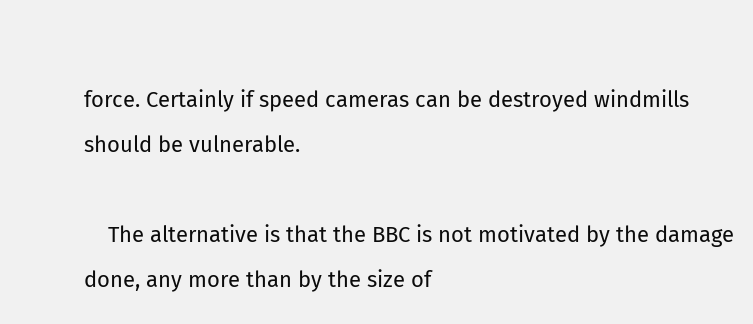force. Certainly if speed cameras can be destroyed windmills should be vulnerable.

    The alternative is that the BBC is not motivated by the damage done, any more than by the size of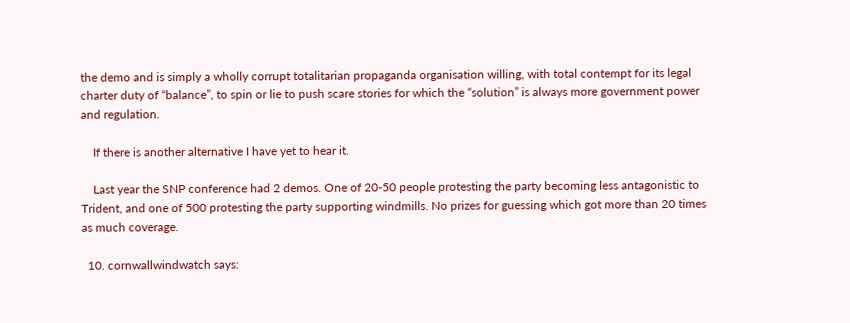the demo and is simply a wholly corrupt totalitarian propaganda organisation willing, with total contempt for its legal charter duty of “balance”, to spin or lie to push scare stories for which the “solution” is always more government power and regulation.

    If there is another alternative I have yet to hear it.

    Last year the SNP conference had 2 demos. One of 20-50 people protesting the party becoming less antagonistic to Trident, and one of 500 protesting the party supporting windmills. No prizes for guessing which got more than 20 times as much coverage.

  10. cornwallwindwatch says: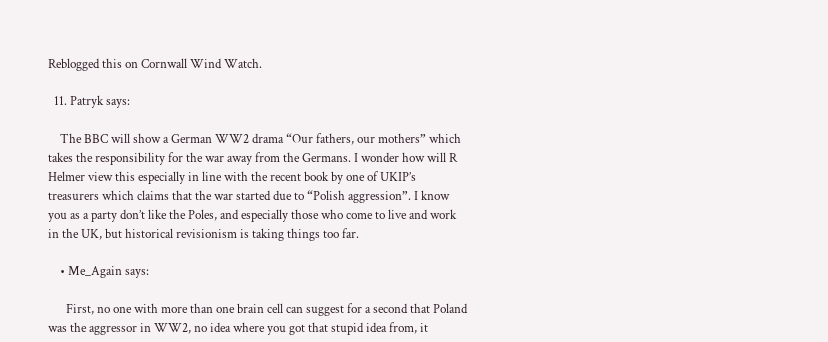Reblogged this on Cornwall Wind Watch.

  11. Patryk says:

    The BBC will show a German WW2 drama “Our fathers, our mothers” which takes the responsibility for the war away from the Germans. I wonder how will R Helmer view this especially in line with the recent book by one of UKIP’s treasurers which claims that the war started due to “Polish aggression”. I know you as a party don’t like the Poles, and especially those who come to live and work in the UK, but historical revisionism is taking things too far.

    • Me_Again says:

      First, no one with more than one brain cell can suggest for a second that Poland was the aggressor in WW2, no idea where you got that stupid idea from, it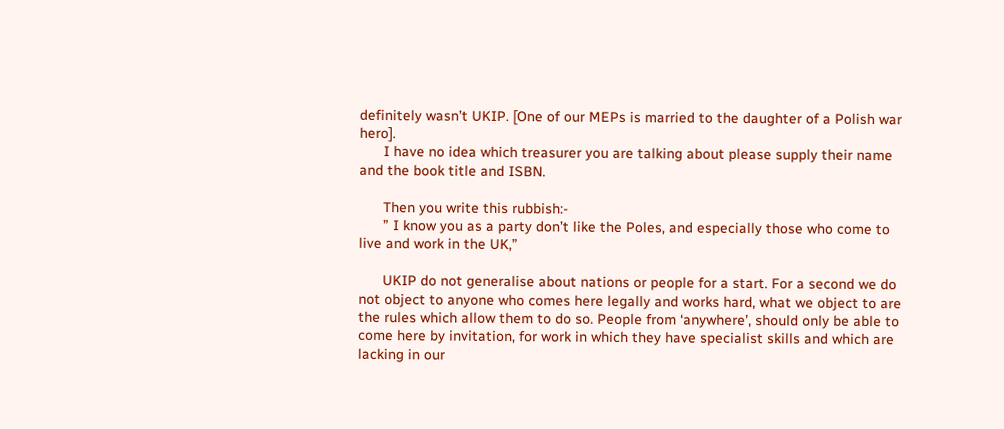definitely wasn’t UKIP. [One of our MEPs is married to the daughter of a Polish war hero].
      I have no idea which treasurer you are talking about please supply their name and the book title and ISBN.

      Then you write this rubbish:-
      ” I know you as a party don’t like the Poles, and especially those who come to live and work in the UK,”

      UKIP do not generalise about nations or people for a start. For a second we do not object to anyone who comes here legally and works hard, what we object to are the rules which allow them to do so. People from ‘anywhere’, should only be able to come here by invitation, for work in which they have specialist skills and which are lacking in our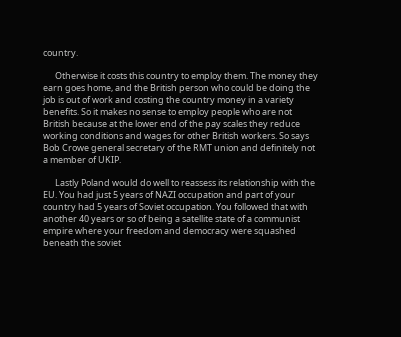country.

      Otherwise it costs this country to employ them. The money they earn goes home, and the British person who could be doing the job is out of work and costing the country money in a variety benefits. So it makes no sense to employ people who are not British because at the lower end of the pay scales they reduce working conditions and wages for other British workers. So says Bob Crowe general secretary of the RMT union and definitely not a member of UKIP.

      Lastly Poland would do well to reassess its relationship with the EU. You had just 5 years of NAZI occupation and part of your country had 5 years of Soviet occupation. You followed that with another 40 years or so of being a satellite state of a communist empire where your freedom and democracy were squashed beneath the soviet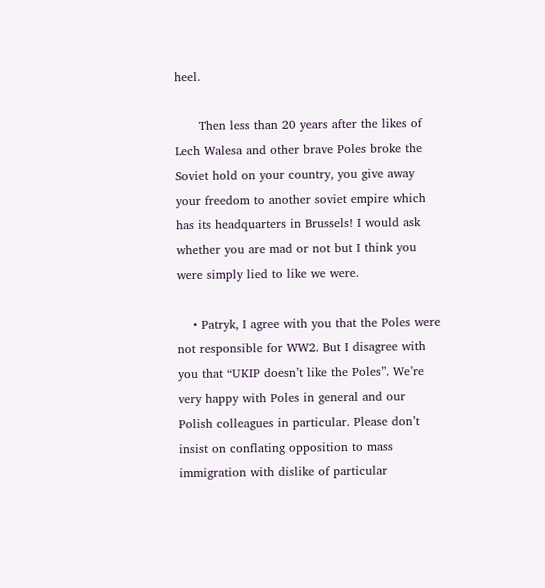heel.

      Then less than 20 years after the likes of Lech Walesa and other brave Poles broke the Soviet hold on your country, you give away your freedom to another soviet empire which has its headquarters in Brussels! I would ask whether you are mad or not but I think you were simply lied to like we were.

    • Patryk, I agree with you that the Poles were not responsible for WW2. But I disagree with you that “UKIP doesn’t like the Poles”. We’re very happy with Poles in general and our Polish colleagues in particular. Please don’t insist on conflating opposition to mass immigration with dislike of particular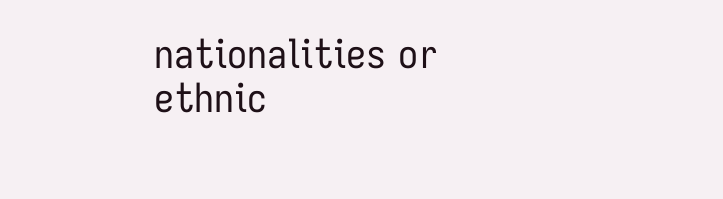nationalities or ethnic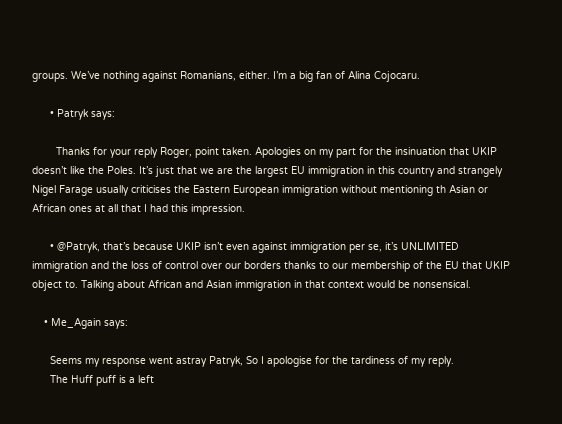groups. We’ve nothing against Romanians, either. I’m a big fan of Alina Cojocaru.

      • Patryk says:

        Thanks for your reply Roger, point taken. Apologies on my part for the insinuation that UKIP doesn’t like the Poles. It’s just that we are the largest EU immigration in this country and strangely Nigel Farage usually criticises the Eastern European immigration without mentioning th Asian or African ones at all that I had this impression.

      • @Patryk, that’s because UKIP isn’t even against immigration per se, it’s UNLIMITED immigration and the loss of control over our borders thanks to our membership of the EU that UKIP object to. Talking about African and Asian immigration in that context would be nonsensical.

    • Me_Again says:

      Seems my response went astray Patryk, So I apologise for the tardiness of my reply.
      The Huff puff is a left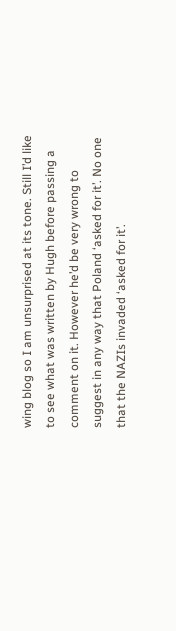wing blog so I am unsurprised at its tone. Still I’d like to see what was written by Hugh before passing a comment on it. However he’d be very wrong to suggest in any way that Poland ‘asked for it’. No one that the NAZIs invaded ‘asked for it’.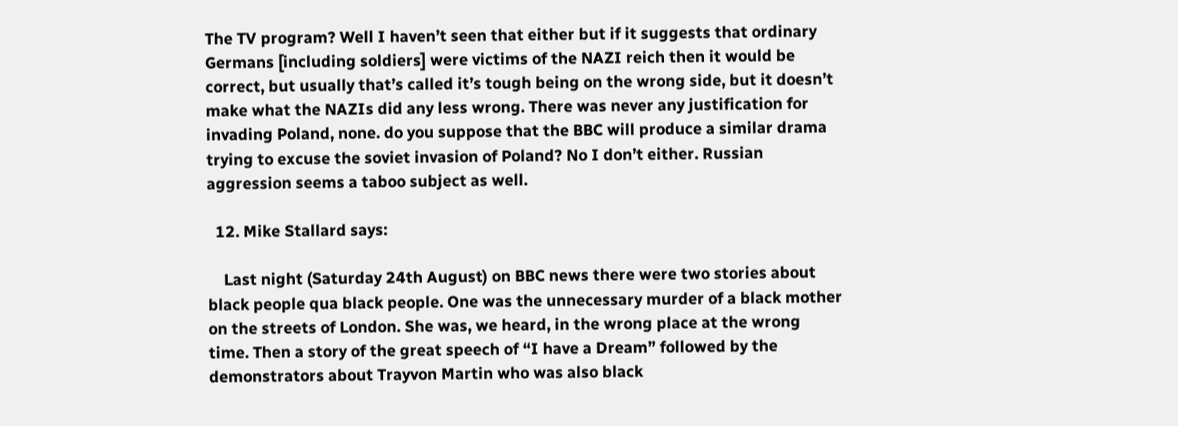The TV program? Well I haven’t seen that either but if it suggests that ordinary Germans [including soldiers] were victims of the NAZI reich then it would be correct, but usually that’s called it’s tough being on the wrong side, but it doesn’t make what the NAZIs did any less wrong. There was never any justification for invading Poland, none. do you suppose that the BBC will produce a similar drama trying to excuse the soviet invasion of Poland? No I don’t either. Russian aggression seems a taboo subject as well.

  12. Mike Stallard says:

    Last night (Saturday 24th August) on BBC news there were two stories about black people qua black people. One was the unnecessary murder of a black mother on the streets of London. She was, we heard, in the wrong place at the wrong time. Then a story of the great speech of “I have a Dream” followed by the demonstrators about Trayvon Martin who was also black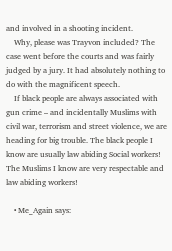and involved in a shooting incident.
    Why, please was Trayvon included? The case went before the courts and was fairly judged by a jury. It had absolutely nothing to do with the magnificent speech.
    If black people are always associated with gun crime – and incidentally Muslims with civil war, terrorism and street violence, we are heading for big trouble. The black people I know are usually law abiding Social workers! The Muslims I know are very respectable and law abiding workers!

    • Me_Again says: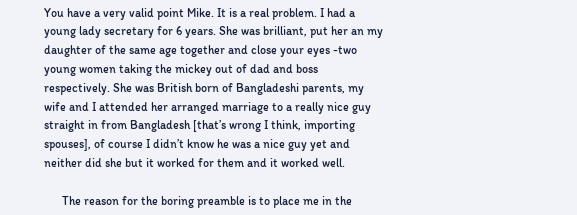You have a very valid point Mike. It is a real problem. I had a young lady secretary for 6 years. She was brilliant, put her an my daughter of the same age together and close your eyes -two young women taking the mickey out of dad and boss respectively. She was British born of Bangladeshi parents, my wife and I attended her arranged marriage to a really nice guy straight in from Bangladesh [that’s wrong I think, importing spouses], of course I didn’t know he was a nice guy yet and neither did she but it worked for them and it worked well.

      The reason for the boring preamble is to place me in the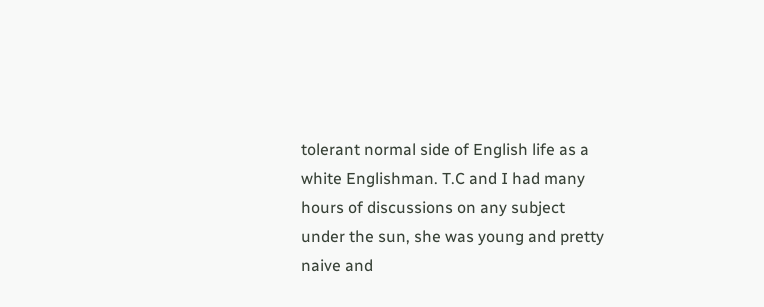tolerant normal side of English life as a white Englishman. T.C and I had many hours of discussions on any subject under the sun, she was young and pretty naive and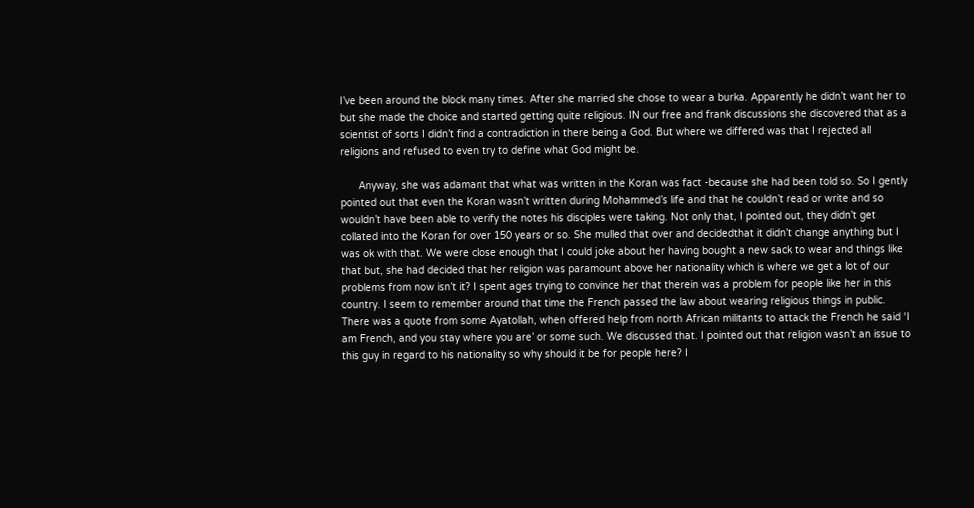I’ve been around the block many times. After she married she chose to wear a burka. Apparently he didn’t want her to but she made the choice and started getting quite religious. IN our free and frank discussions she discovered that as a scientist of sorts I didn’t find a contradiction in there being a God. But where we differed was that I rejected all religions and refused to even try to define what God might be.

      Anyway, she was adamant that what was written in the Koran was fact -because she had been told so. So I gently pointed out that even the Koran wasn’t written during Mohammed’s life and that he couldn’t read or write and so wouldn’t have been able to verify the notes his disciples were taking. Not only that, I pointed out, they didn’t get collated into the Koran for over 150 years or so. She mulled that over and decidedthat it didn’t change anything but I was ok with that. We were close enough that I could joke about her having bought a new sack to wear and things like that but, she had decided that her religion was paramount above her nationality which is where we get a lot of our problems from now isn’t it? I spent ages trying to convince her that therein was a problem for people like her in this country. I seem to remember around that time the French passed the law about wearing religious things in public. There was a quote from some Ayatollah, when offered help from north African militants to attack the French he said ‘I am French, and you stay where you are’ or some such. We discussed that. I pointed out that religion wasn’t an issue to this guy in regard to his nationality so why should it be for people here? I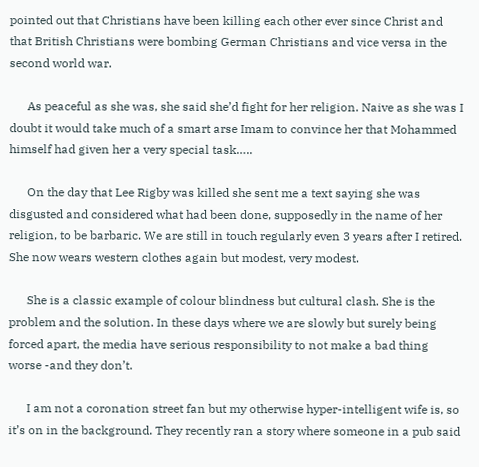pointed out that Christians have been killing each other ever since Christ and that British Christians were bombing German Christians and vice versa in the second world war.

      As peaceful as she was, she said she’d fight for her religion. Naive as she was I doubt it would take much of a smart arse Imam to convince her that Mohammed himself had given her a very special task…..

      On the day that Lee Rigby was killed she sent me a text saying she was disgusted and considered what had been done, supposedly in the name of her religion, to be barbaric. We are still in touch regularly even 3 years after I retired. She now wears western clothes again but modest, very modest.

      She is a classic example of colour blindness but cultural clash. She is the problem and the solution. In these days where we are slowly but surely being forced apart, the media have serious responsibility to not make a bad thing worse -and they don’t.

      I am not a coronation street fan but my otherwise hyper-intelligent wife is, so it’s on in the background. They recently ran a story where someone in a pub said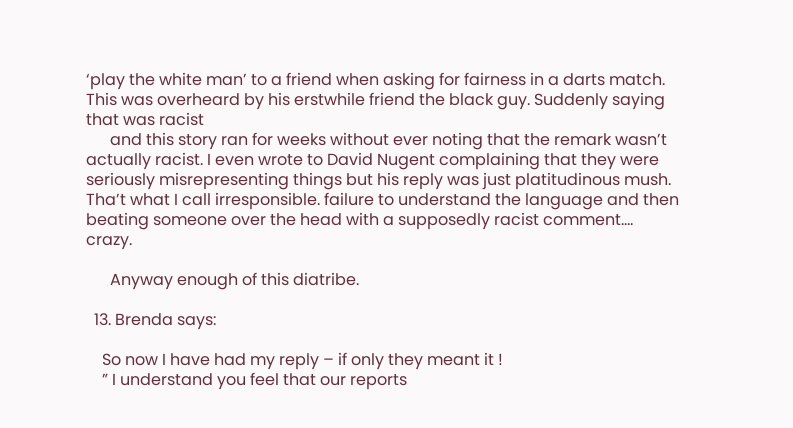‘play the white man’ to a friend when asking for fairness in a darts match. This was overheard by his erstwhile friend the black guy. Suddenly saying that was racist
      and this story ran for weeks without ever noting that the remark wasn’t actually racist. I even wrote to David Nugent complaining that they were seriously misrepresenting things but his reply was just platitudinous mush. Tha’t what I call irresponsible. failure to understand the language and then beating someone over the head with a supposedly racist comment…. crazy.

      Anyway enough of this diatribe.

  13. Brenda says:

    So now I have had my reply – if only they meant it !
    ” I understand you feel that our reports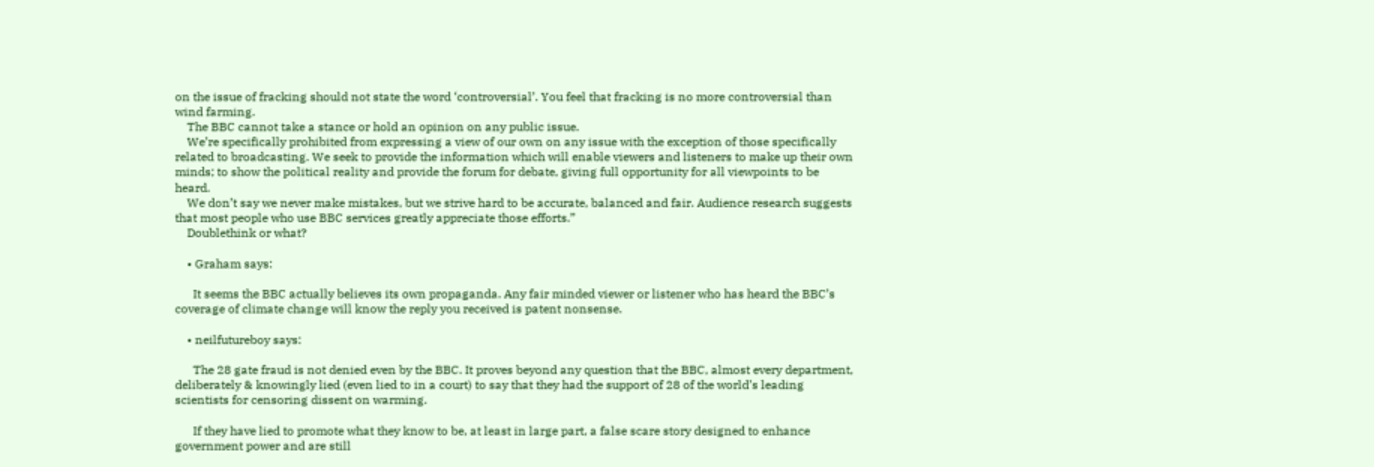on the issue of fracking should not state the word ‘controversial’. You feel that fracking is no more controversial than wind farming.
    The BBC cannot take a stance or hold an opinion on any public issue.
    We’re specifically prohibited from expressing a view of our own on any issue with the exception of those specifically related to broadcasting. We seek to provide the information which will enable viewers and listeners to make up their own minds; to show the political reality and provide the forum for debate, giving full opportunity for all viewpoints to be heard.
    We don’t say we never make mistakes, but we strive hard to be accurate, balanced and fair. Audience research suggests that most people who use BBC services greatly appreciate those efforts.”
    Doublethink or what?

    • Graham says:

      It seems the BBC actually believes its own propaganda. Any fair minded viewer or listener who has heard the BBC’s coverage of climate change will know the reply you received is patent nonsense.

    • neilfutureboy says:

      The 28 gate fraud is not denied even by the BBC. It proves beyond any question that the BBC, almost every department, deliberately & knowingly lied (even lied to in a court) to say that they had the support of 28 of the world’s leading scientists for censoring dissent on warming.

      If they have lied to promote what they know to be, at least in large part, a false scare story designed to enhance government power and are still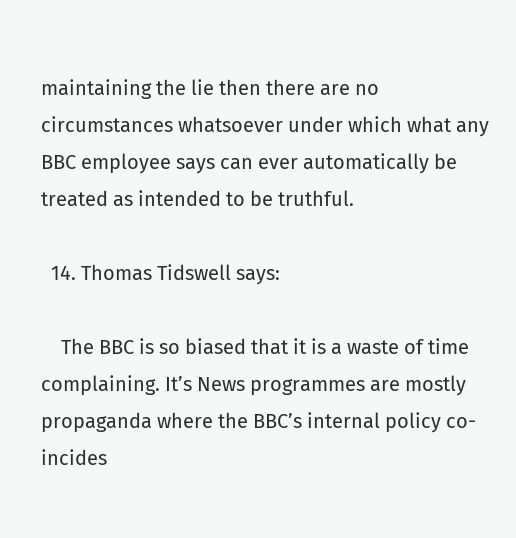maintaining the lie then there are no circumstances whatsoever under which what any BBC employee says can ever automatically be treated as intended to be truthful.

  14. Thomas Tidswell says:

    The BBC is so biased that it is a waste of time complaining. It’s News programmes are mostly propaganda where the BBC’s internal policy co-incides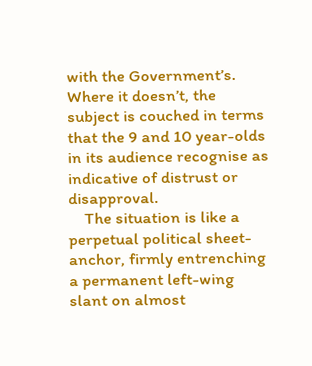with the Government’s. Where it doesn’t, the subject is couched in terms that the 9 and 10 year-olds in its audience recognise as indicative of distrust or disapproval.
    The situation is like a perpetual political sheet-anchor, firmly entrenching a permanent left-wing slant on almost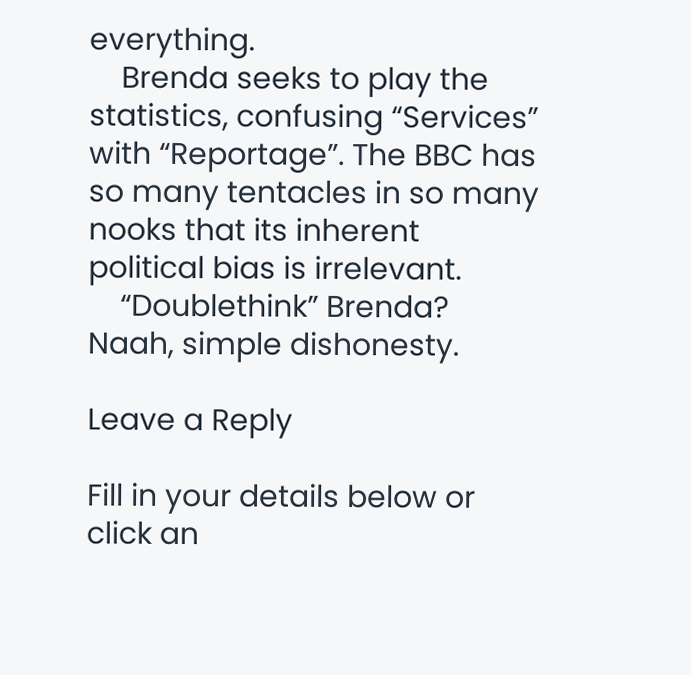everything.
    Brenda seeks to play the statistics, confusing “Services” with “Reportage”. The BBC has so many tentacles in so many nooks that its inherent political bias is irrelevant.
    “Doublethink” Brenda? Naah, simple dishonesty.

Leave a Reply

Fill in your details below or click an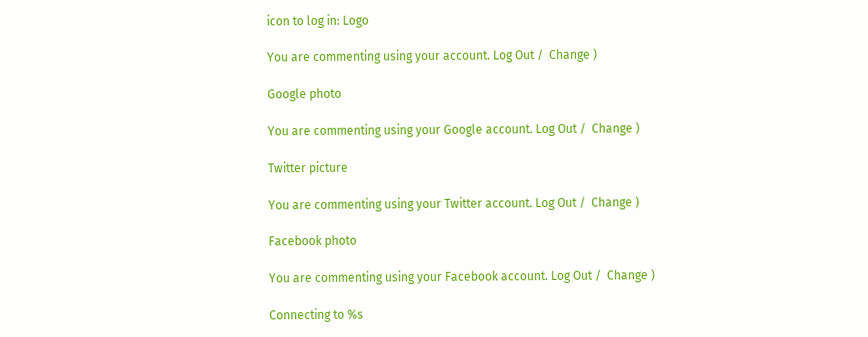icon to log in: Logo

You are commenting using your account. Log Out /  Change )

Google photo

You are commenting using your Google account. Log Out /  Change )

Twitter picture

You are commenting using your Twitter account. Log Out /  Change )

Facebook photo

You are commenting using your Facebook account. Log Out /  Change )

Connecting to %s